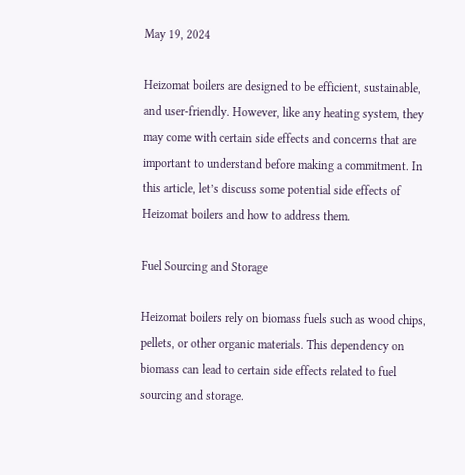May 19, 2024

Heizomat boilers are designed to be efficient, sustainable, and user-friendly. However, like any heating system, they may come with certain side effects and concerns that are important to understand before making a commitment. In this article, let’s discuss some potential side effects of Heizomat boilers and how to address them.

Fuel Sourcing and Storage

Heizomat boilers rely on biomass fuels such as wood chips, pellets, or other organic materials. This dependency on biomass can lead to certain side effects related to fuel sourcing and storage.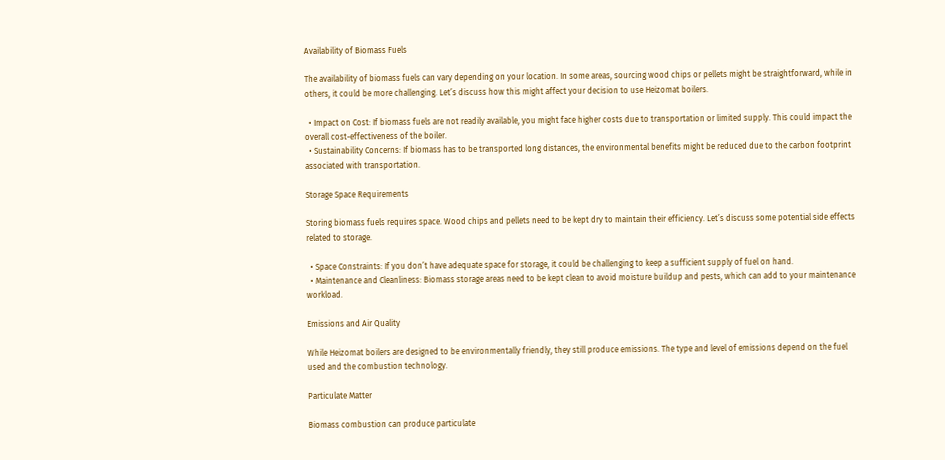Availability of Biomass Fuels

The availability of biomass fuels can vary depending on your location. In some areas, sourcing wood chips or pellets might be straightforward, while in others, it could be more challenging. Let’s discuss how this might affect your decision to use Heizomat boilers.

  • Impact on Cost: If biomass fuels are not readily available, you might face higher costs due to transportation or limited supply. This could impact the overall cost-effectiveness of the boiler.
  • Sustainability Concerns: If biomass has to be transported long distances, the environmental benefits might be reduced due to the carbon footprint associated with transportation.

Storage Space Requirements

Storing biomass fuels requires space. Wood chips and pellets need to be kept dry to maintain their efficiency. Let’s discuss some potential side effects related to storage.

  • Space Constraints: If you don’t have adequate space for storage, it could be challenging to keep a sufficient supply of fuel on hand.
  • Maintenance and Cleanliness: Biomass storage areas need to be kept clean to avoid moisture buildup and pests, which can add to your maintenance workload.

Emissions and Air Quality

While Heizomat boilers are designed to be environmentally friendly, they still produce emissions. The type and level of emissions depend on the fuel used and the combustion technology.

Particulate Matter

Biomass combustion can produce particulate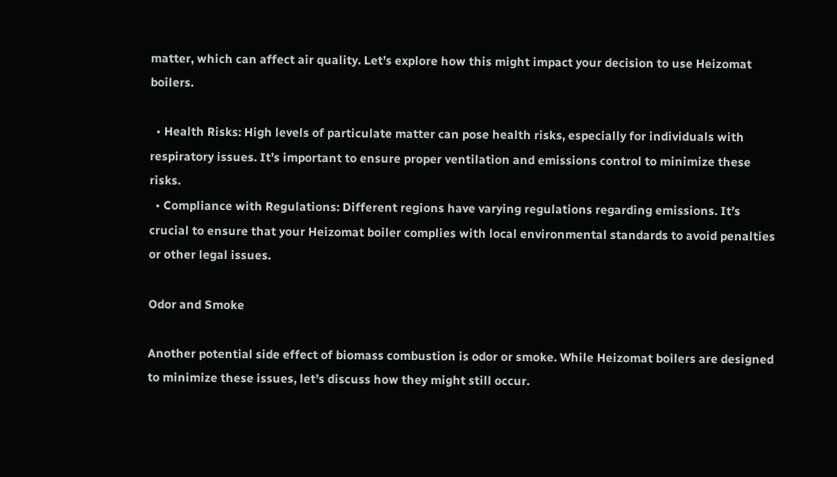matter, which can affect air quality. Let’s explore how this might impact your decision to use Heizomat boilers.

  • Health Risks: High levels of particulate matter can pose health risks, especially for individuals with respiratory issues. It’s important to ensure proper ventilation and emissions control to minimize these risks.
  • Compliance with Regulations: Different regions have varying regulations regarding emissions. It’s crucial to ensure that your Heizomat boiler complies with local environmental standards to avoid penalties or other legal issues.

Odor and Smoke

Another potential side effect of biomass combustion is odor or smoke. While Heizomat boilers are designed to minimize these issues, let’s discuss how they might still occur.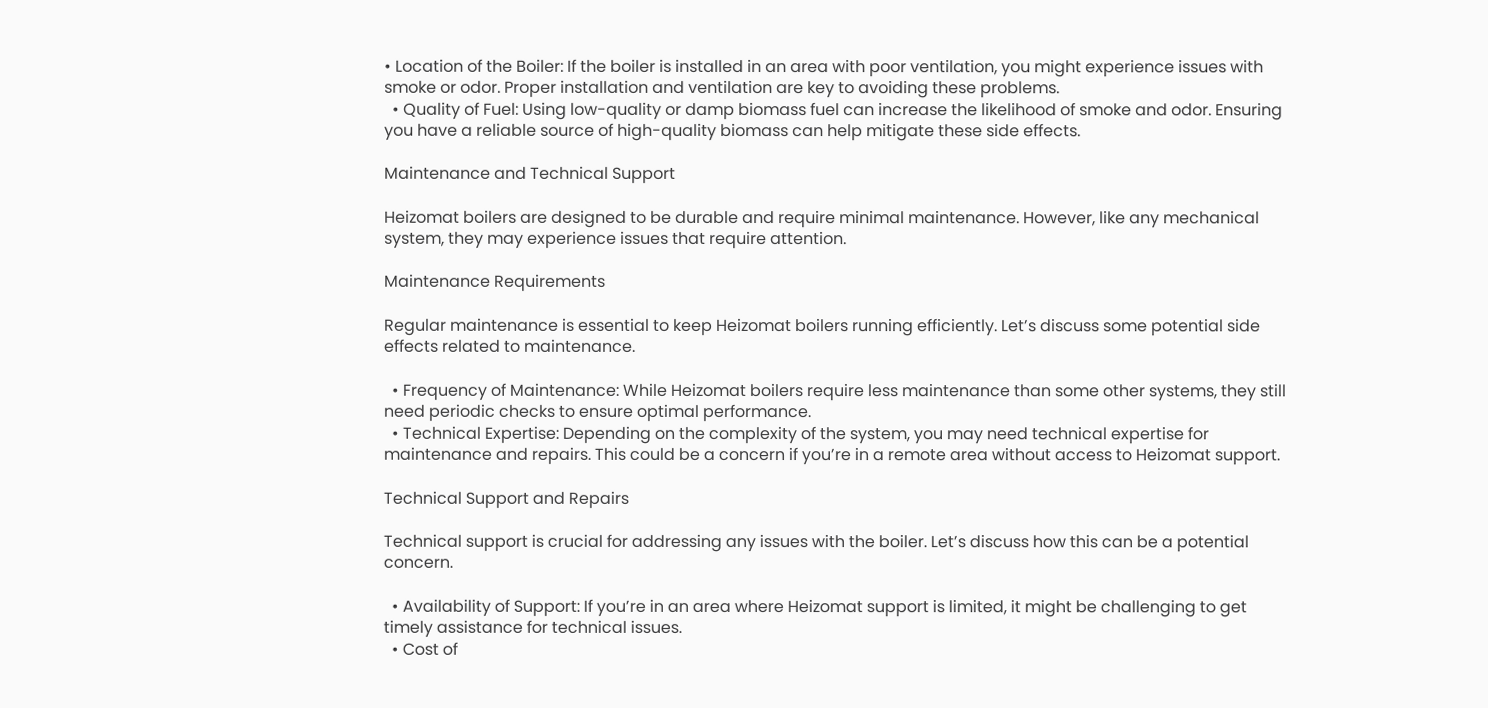• Location of the Boiler: If the boiler is installed in an area with poor ventilation, you might experience issues with smoke or odor. Proper installation and ventilation are key to avoiding these problems.
  • Quality of Fuel: Using low-quality or damp biomass fuel can increase the likelihood of smoke and odor. Ensuring you have a reliable source of high-quality biomass can help mitigate these side effects.

Maintenance and Technical Support

Heizomat boilers are designed to be durable and require minimal maintenance. However, like any mechanical system, they may experience issues that require attention.

Maintenance Requirements

Regular maintenance is essential to keep Heizomat boilers running efficiently. Let’s discuss some potential side effects related to maintenance.

  • Frequency of Maintenance: While Heizomat boilers require less maintenance than some other systems, they still need periodic checks to ensure optimal performance.
  • Technical Expertise: Depending on the complexity of the system, you may need technical expertise for maintenance and repairs. This could be a concern if you’re in a remote area without access to Heizomat support.

Technical Support and Repairs

Technical support is crucial for addressing any issues with the boiler. Let’s discuss how this can be a potential concern.

  • Availability of Support: If you’re in an area where Heizomat support is limited, it might be challenging to get timely assistance for technical issues.
  • Cost of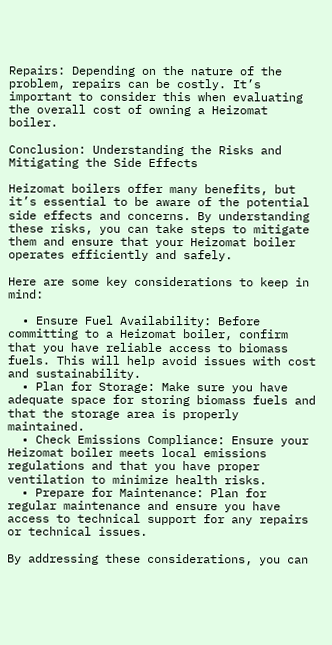Repairs: Depending on the nature of the problem, repairs can be costly. It’s important to consider this when evaluating the overall cost of owning a Heizomat boiler.

Conclusion: Understanding the Risks and Mitigating the Side Effects

Heizomat boilers offer many benefits, but it’s essential to be aware of the potential side effects and concerns. By understanding these risks, you can take steps to mitigate them and ensure that your Heizomat boiler operates efficiently and safely.

Here are some key considerations to keep in mind:

  • Ensure Fuel Availability: Before committing to a Heizomat boiler, confirm that you have reliable access to biomass fuels. This will help avoid issues with cost and sustainability.
  • Plan for Storage: Make sure you have adequate space for storing biomass fuels and that the storage area is properly maintained.
  • Check Emissions Compliance: Ensure your Heizomat boiler meets local emissions regulations and that you have proper ventilation to minimize health risks.
  • Prepare for Maintenance: Plan for regular maintenance and ensure you have access to technical support for any repairs or technical issues.

By addressing these considerations, you can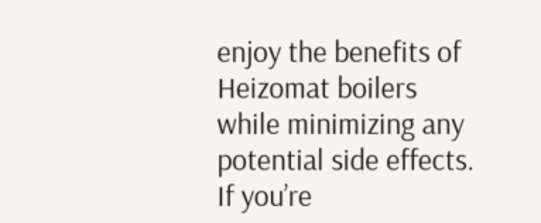enjoy the benefits of Heizomat boilers while minimizing any potential side effects. If you’re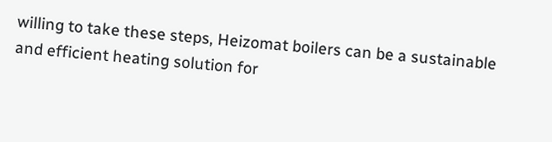willing to take these steps, Heizomat boilers can be a sustainable and efficient heating solution for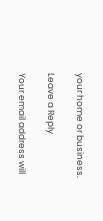your home or business.

Leave a Reply

Your email address will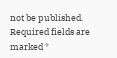not be published. Required fields are marked *